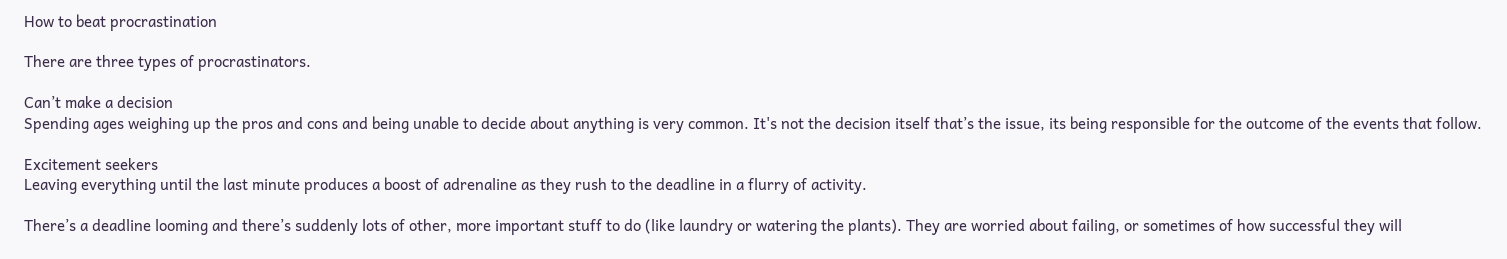How to beat procrastination

There are three types of procrastinators.

Can’t make a decision
Spending ages weighing up the pros and cons and being unable to decide about anything is very common. It's not the decision itself that’s the issue, its being responsible for the outcome of the events that follow.

Excitement seekers
Leaving everything until the last minute produces a boost of adrenaline as they rush to the deadline in a flurry of activity.

There’s a deadline looming and there’s suddenly lots of other, more important stuff to do (like laundry or watering the plants). They are worried about failing, or sometimes of how successful they will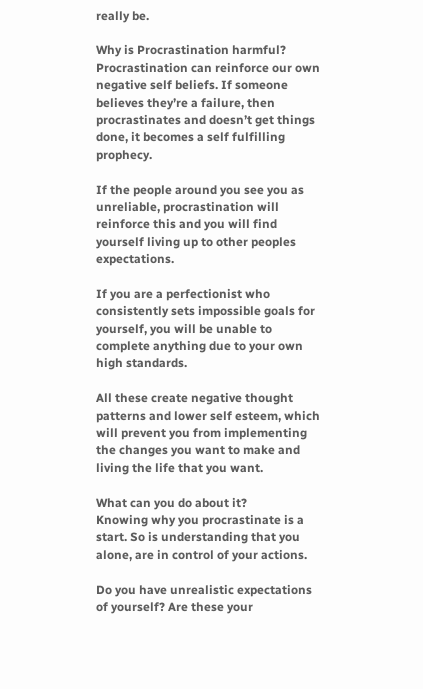really be.

Why is Procrastination harmful?
Procrastination can reinforce our own negative self beliefs. If someone believes they’re a failure, then procrastinates and doesn’t get things done, it becomes a self fulfilling prophecy.

If the people around you see you as unreliable, procrastination will reinforce this and you will find yourself living up to other peoples expectations.

If you are a perfectionist who consistently sets impossible goals for yourself, you will be unable to complete anything due to your own high standards.

All these create negative thought patterns and lower self esteem, which will prevent you from implementing the changes you want to make and living the life that you want.

What can you do about it?
Knowing why you procrastinate is a start. So is understanding that you alone, are in control of your actions.

Do you have unrealistic expectations of yourself? Are these your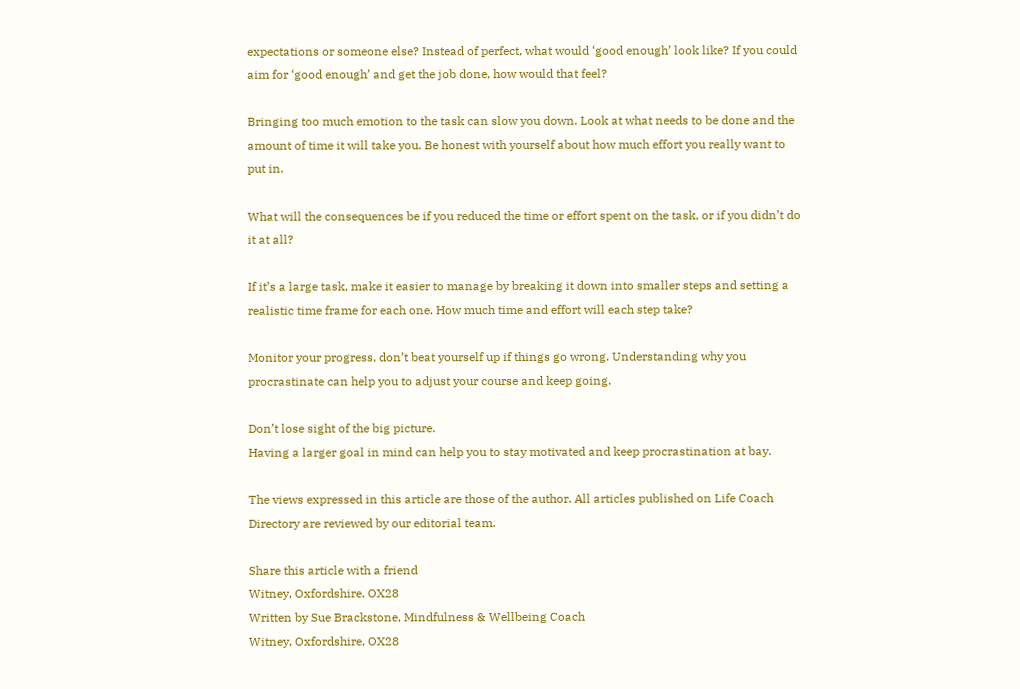expectations or someone else? Instead of perfect, what would ‘good enough’ look like? If you could aim for ‘good enough’ and get the job done, how would that feel?

Bringing too much emotion to the task can slow you down. Look at what needs to be done and the amount of time it will take you. Be honest with yourself about how much effort you really want to put in.

What will the consequences be if you reduced the time or effort spent on the task, or if you didn’t do it at all?

If it’s a large task, make it easier to manage by breaking it down into smaller steps and setting a realistic time frame for each one. How much time and effort will each step take?

Monitor your progress, don’t beat yourself up if things go wrong. Understanding why you procrastinate can help you to adjust your course and keep going.

Don’t lose sight of the big picture.
Having a larger goal in mind can help you to stay motivated and keep procrastination at bay.

The views expressed in this article are those of the author. All articles published on Life Coach Directory are reviewed by our editorial team.

Share this article with a friend
Witney, Oxfordshire, OX28
Written by Sue Brackstone, Mindfulness & Wellbeing Coach
Witney, Oxfordshire, OX28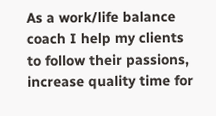As a work/life balance coach I help my clients to follow their passions, increase quality time for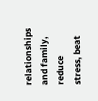relationships and family, reduce stress, beat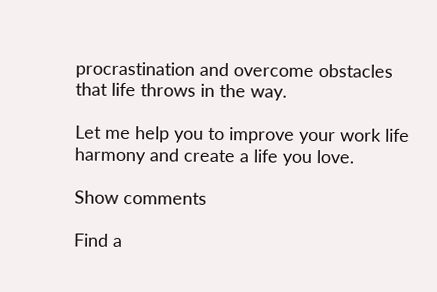procrastination and overcome obstacles that life throws in the way.

Let me help you to improve your work life harmony and create a life you love.

Show comments

Find a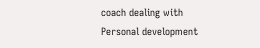coach dealing with Personal development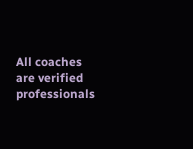All coaches are verified professionals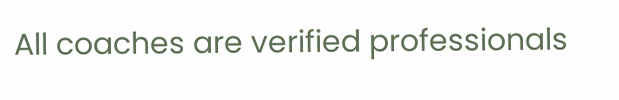All coaches are verified professionals